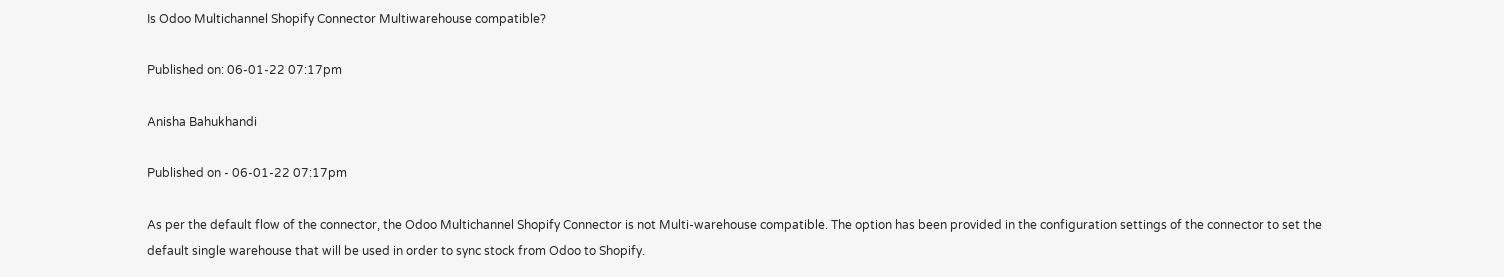Is Odoo Multichannel Shopify Connector Multiwarehouse compatible?

Published on: 06-01-22 07:17pm

Anisha Bahukhandi

Published on - 06-01-22 07:17pm

As per the default flow of the connector, the Odoo Multichannel Shopify Connector is not Multi-warehouse compatible. The option has been provided in the configuration settings of the connector to set the default single warehouse that will be used in order to sync stock from Odoo to Shopify.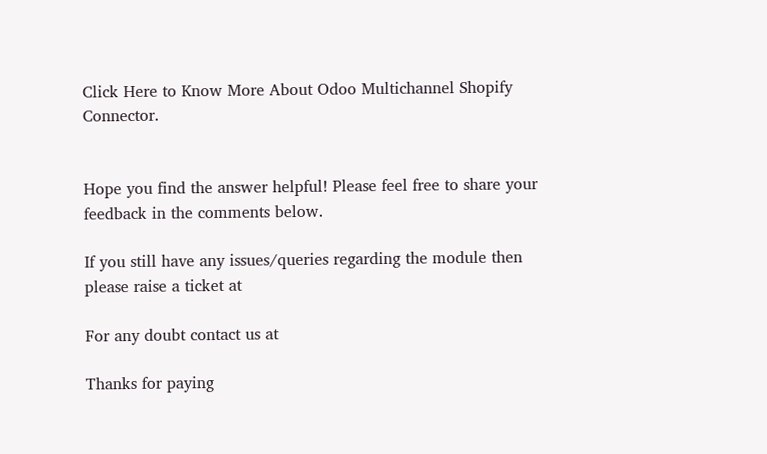Click Here to Know More About Odoo Multichannel Shopify Connector.


Hope you find the answer helpful! Please feel free to share your feedback in the comments below.

If you still have any issues/queries regarding the module then please raise a ticket at

For any doubt contact us at

Thanks for paying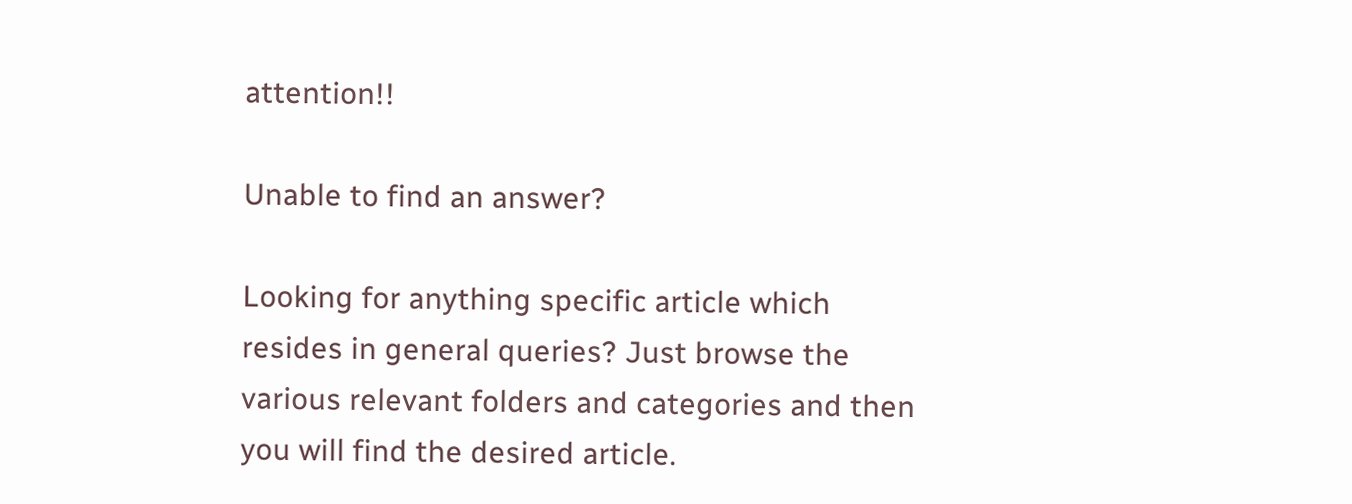attention!!

Unable to find an answer?

Looking for anything specific article which resides in general queries? Just browse the various relevant folders and categories and then you will find the desired article.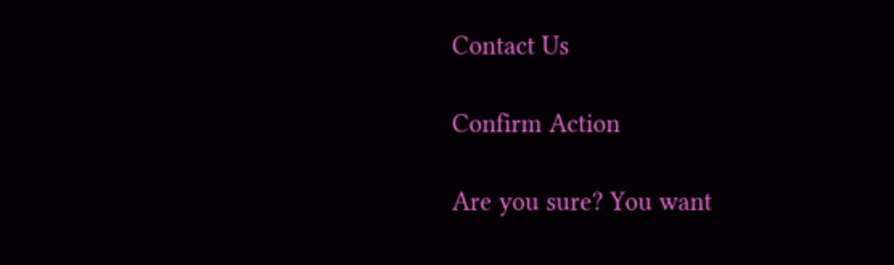Contact Us

Confirm Action

Are you sure? You want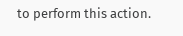to perform this action.